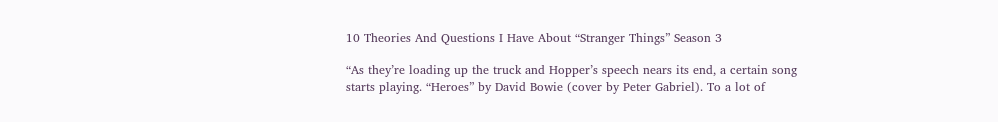10 Theories And Questions I Have About “Stranger Things” Season 3

“As they’re loading up the truck and Hopper’s speech nears its end, a certain song starts playing. “Heroes” by David Bowie (cover by Peter Gabriel). To a lot of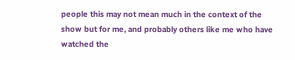people this may not mean much in the context of the show but for me, and probably others like me who have watched the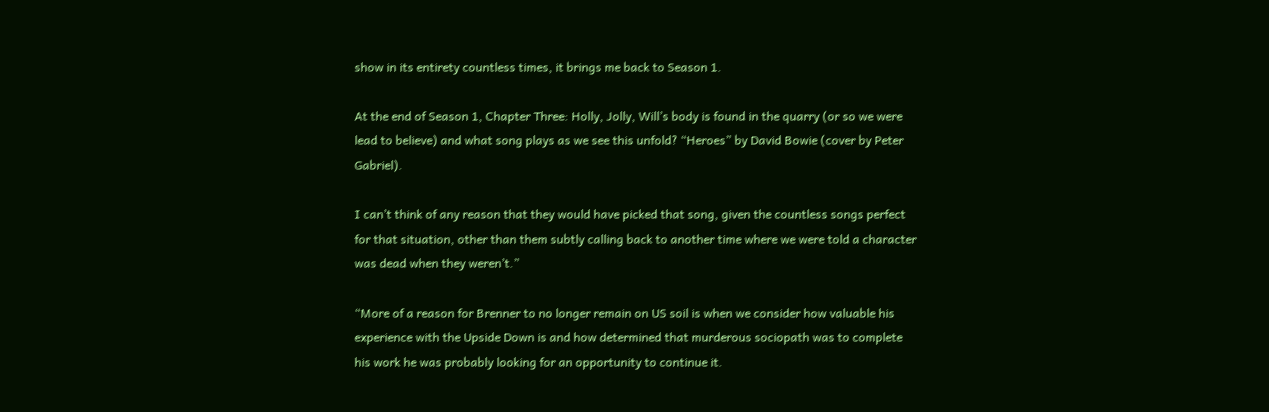show in its entirety countless times, it brings me back to Season 1.

At the end of Season 1, Chapter Three: Holly, Jolly, Will’s body is found in the quarry (or so we were lead to believe) and what song plays as we see this unfold? “Heroes” by David Bowie (cover by Peter Gabriel).

I can’t think of any reason that they would have picked that song, given the countless songs perfect for that situation, other than them subtly calling back to another time where we were told a character was dead when they weren’t.”

“More of a reason for Brenner to no longer remain on US soil is when we consider how valuable his experience with the Upside Down is and how determined that murderous sociopath was to complete his work he was probably looking for an opportunity to continue it.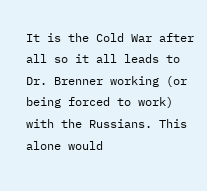It is the Cold War after all so it all leads to Dr. Brenner working (or being forced to work) with the Russians. This alone would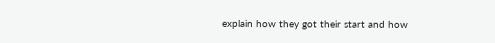explain how they got their start and how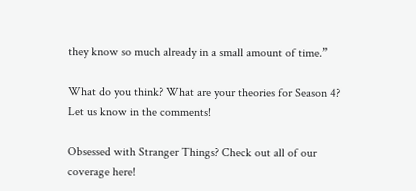they know so much already in a small amount of time.”

What do you think? What are your theories for Season 4? Let us know in the comments!

Obsessed with Stranger Things? Check out all of our coverage here!